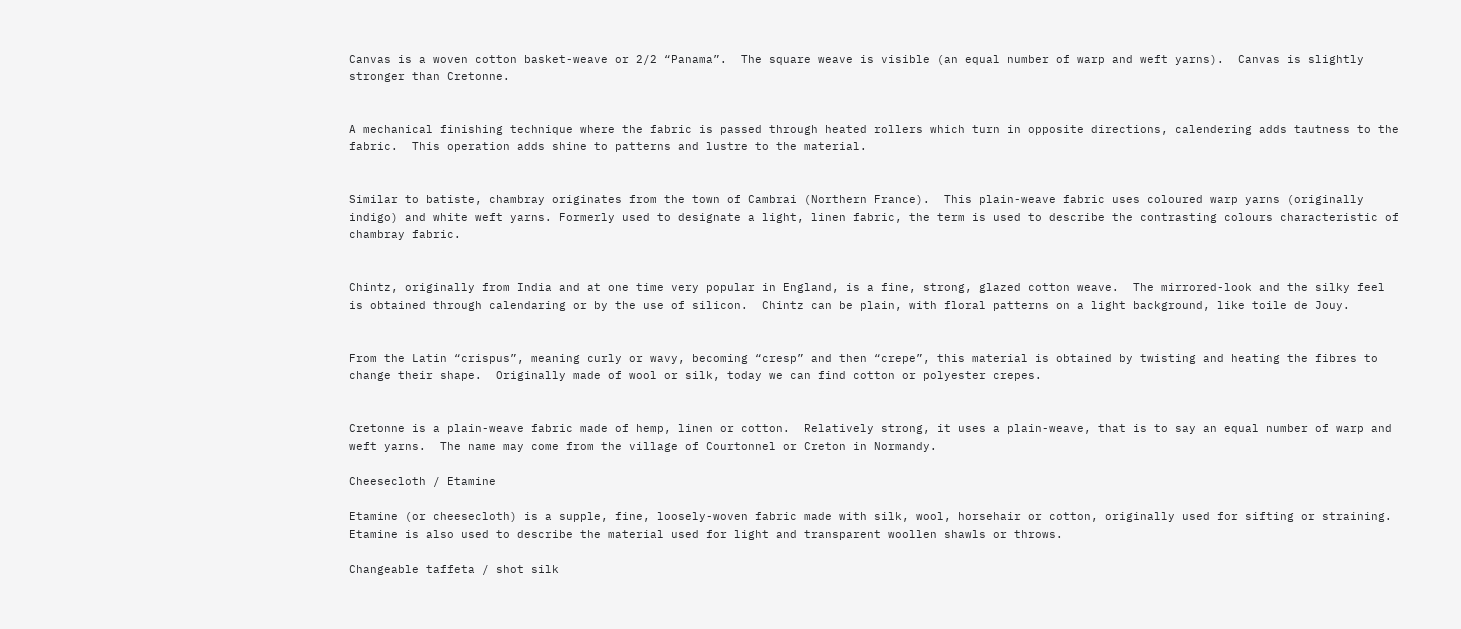Canvas is a woven cotton basket-weave or 2/2 “Panama”.  The square weave is visible (an equal number of warp and weft yarns).  Canvas is slightly stronger than Cretonne.


A mechanical finishing technique where the fabric is passed through heated rollers which turn in opposite directions, calendering adds tautness to the fabric.  This operation adds shine to patterns and lustre to the material.


Similar to batiste, chambray originates from the town of Cambrai (Northern France).  This plain-weave fabric uses coloured warp yarns (originally indigo) and white weft yarns. Formerly used to designate a light, linen fabric, the term is used to describe the contrasting colours characteristic of chambray fabric.


Chintz, originally from India and at one time very popular in England, is a fine, strong, glazed cotton weave.  The mirrored-look and the silky feel is obtained through calendaring or by the use of silicon.  Chintz can be plain, with floral patterns on a light background, like toile de Jouy.


From the Latin “crispus”, meaning curly or wavy, becoming “cresp” and then “crepe”, this material is obtained by twisting and heating the fibres to change their shape.  Originally made of wool or silk, today we can find cotton or polyester crepes.


Cretonne is a plain-weave fabric made of hemp, linen or cotton.  Relatively strong, it uses a plain-weave, that is to say an equal number of warp and weft yarns.  The name may come from the village of Courtonnel or Creton in Normandy.

Cheesecloth / Etamine

Etamine (or cheesecloth) is a supple, fine, loosely-woven fabric made with silk, wool, horsehair or cotton, originally used for sifting or straining.  Etamine is also used to describe the material used for light and transparent woollen shawls or throws.

Changeable taffeta / shot silk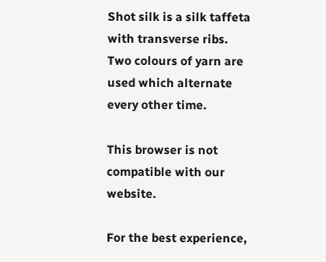Shot silk is a silk taffeta with transverse ribs.  Two colours of yarn are used which alternate every other time.

This browser is not compatible with our website.

For the best experience,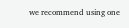we recommend using one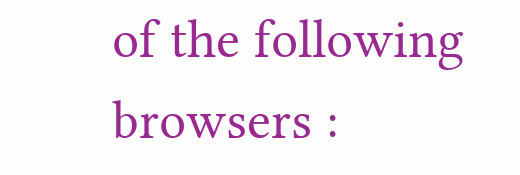of the following browsers :